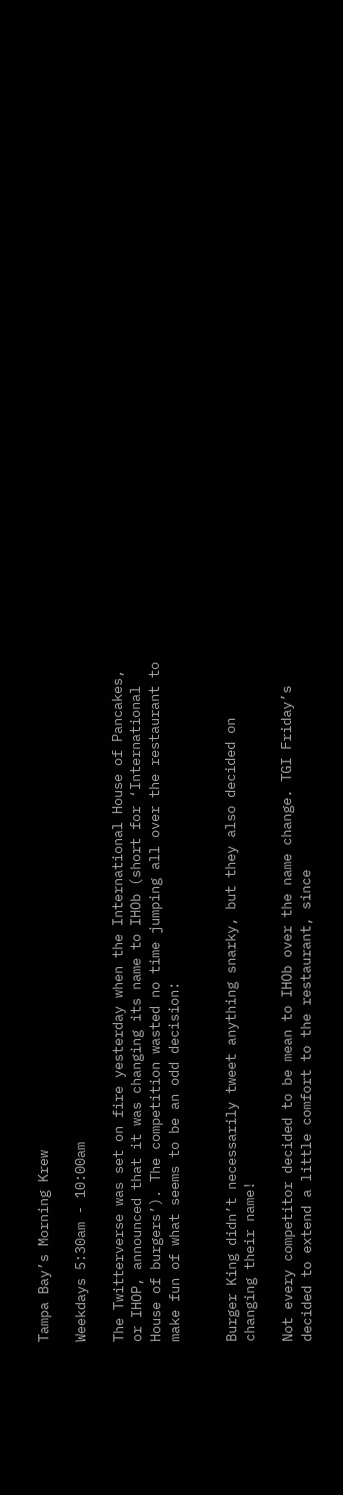Tampa Bay’s Morning Krew

Weekdays 5:30am - 10:00am

The Twitterverse was set on fire yesterday when the International House of Pancakes, or IHOP, announced that it was changing its name to IHOb (short for ‘International House of burgers’). The competition wasted no time jumping all over the restaurant to make fun of what seems to be an odd decision:


Burger King didn’t necessarily tweet anything snarky, but they also decided on changing their name!

Not every competitor decided to be mean to IHOb over the name change. TGI Friday’s decided to extend a little comfort to the restaurant, since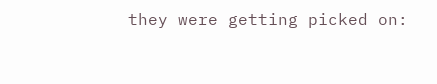they were getting picked on: